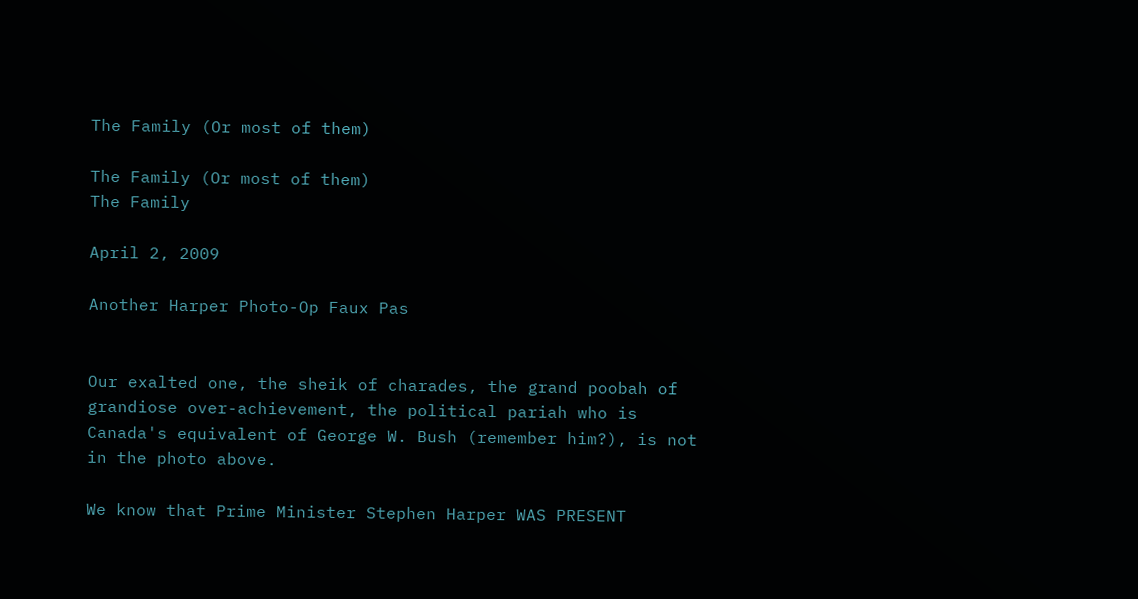The Family (Or most of them)

The Family (Or most of them)
The Family

April 2, 2009

Another Harper Photo-Op Faux Pas


Our exalted one, the sheik of charades, the grand poobah of grandiose over-achievement, the political pariah who is Canada's equivalent of George W. Bush (remember him?), is not in the photo above.

We know that Prime Minister Stephen Harper WAS PRESENT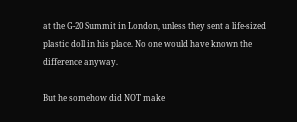at the G-20 Summit in London, unless they sent a life-sized plastic doll in his place. No one would have known the difference anyway.

But he somehow did NOT make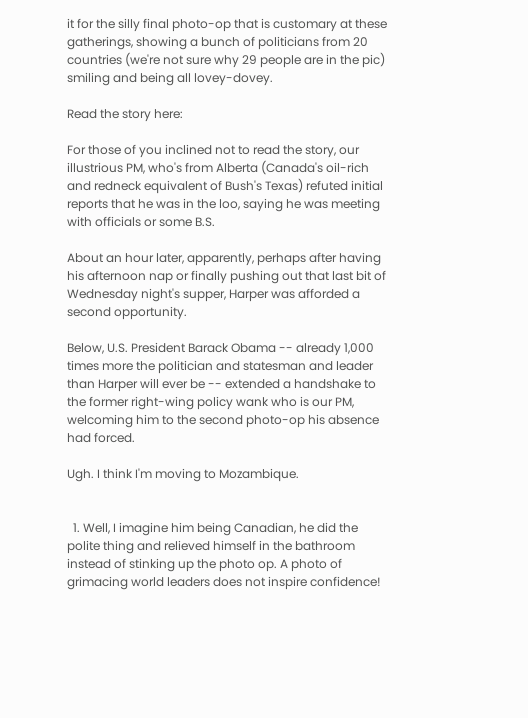it for the silly final photo-op that is customary at these gatherings, showing a bunch of politicians from 20 countries (we're not sure why 29 people are in the pic) smiling and being all lovey-dovey.

Read the story here:

For those of you inclined not to read the story, our illustrious PM, who's from Alberta (Canada's oil-rich and redneck equivalent of Bush's Texas) refuted initial reports that he was in the loo, saying he was meeting with officials or some B.S.

About an hour later, apparently, perhaps after having his afternoon nap or finally pushing out that last bit of Wednesday night's supper, Harper was afforded a second opportunity.

Below, U.S. President Barack Obama -- already 1,000 times more the politician and statesman and leader than Harper will ever be -- extended a handshake to the former right-wing policy wank who is our PM, welcoming him to the second photo-op his absence had forced.

Ugh. I think I'm moving to Mozambique.


  1. Well, I imagine him being Canadian, he did the polite thing and relieved himself in the bathroom instead of stinking up the photo op. A photo of grimacing world leaders does not inspire confidence!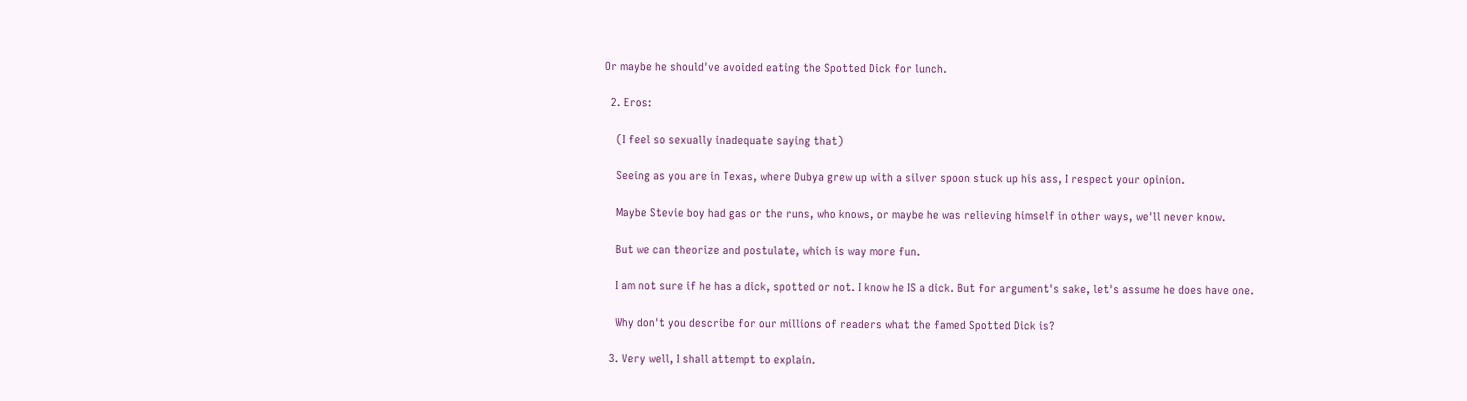Or maybe he should've avoided eating the Spotted Dick for lunch.

  2. Eros:

    (I feel so sexually inadequate saying that)

    Seeing as you are in Texas, where Dubya grew up with a silver spoon stuck up his ass, I respect your opinion.

    Maybe Stevie boy had gas or the runs, who knows, or maybe he was relieving himself in other ways, we'll never know.

    But we can theorize and postulate, which is way more fun.

    I am not sure if he has a dick, spotted or not. I know he IS a dick. But for argument's sake, let's assume he does have one.

    Why don't you describe for our millions of readers what the famed Spotted Dick is?

  3. Very well, I shall attempt to explain.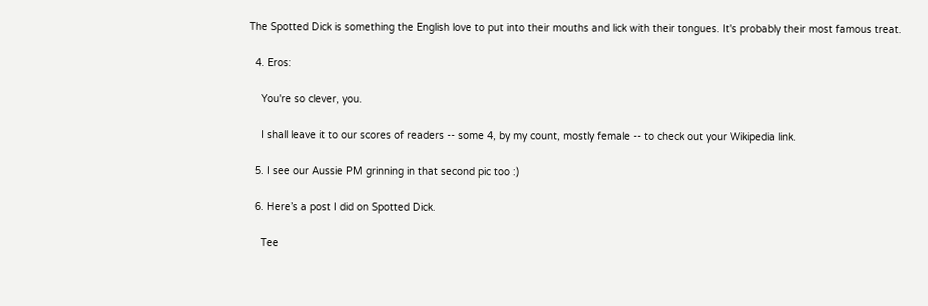The Spotted Dick is something the English love to put into their mouths and lick with their tongues. It's probably their most famous treat.

  4. Eros:

    You're so clever, you.

    I shall leave it to our scores of readers -- some 4, by my count, mostly female -- to check out your Wikipedia link.

  5. I see our Aussie PM grinning in that second pic too :)

  6. Here’s a post I did on Spotted Dick.

    Tee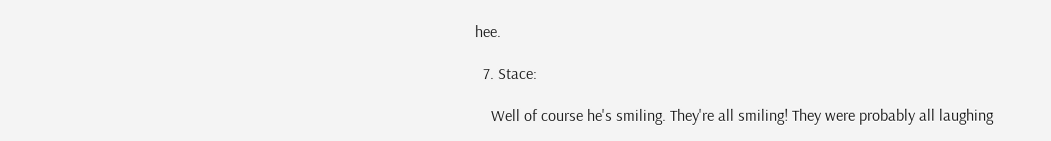hee.

  7. Stace:

    Well of course he's smiling. They're all smiling! They were probably all laughing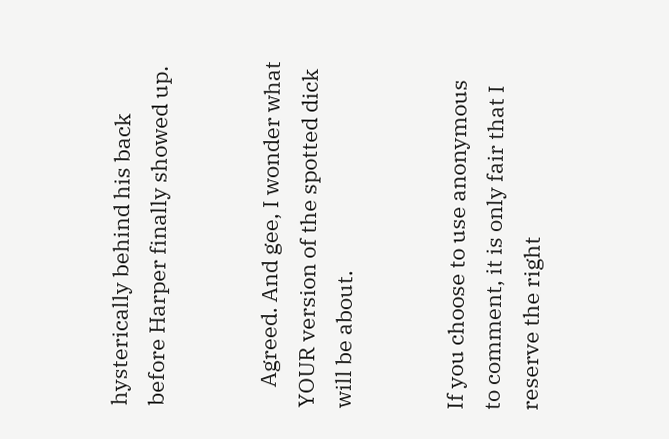hysterically behind his back before Harper finally showed up.


    Agreed. And gee, I wonder what YOUR version of the spotted dick will be about.


If you choose to use anonymous to comment, it is only fair that I reserve the right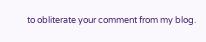to obliterate your comment from my blog.